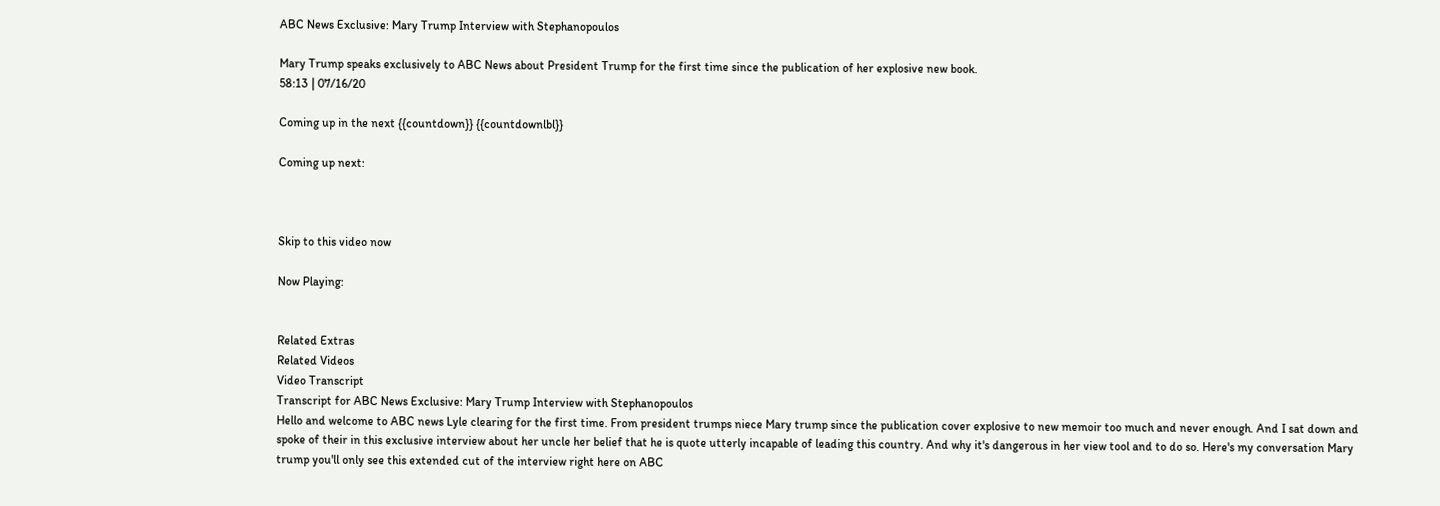ABC News Exclusive: Mary Trump Interview with Stephanopoulos

Mary Trump speaks exclusively to ABC News about President Trump for the first time since the publication of her explosive new book.
58:13 | 07/16/20

Coming up in the next {{countdown}} {{countdownlbl}}

Coming up next:



Skip to this video now

Now Playing:


Related Extras
Related Videos
Video Transcript
Transcript for ABC News Exclusive: Mary Trump Interview with Stephanopoulos
Hello and welcome to ABC news Lyle clearing for the first time. From president trumps niece Mary trump since the publication cover explosive to new memoir too much and never enough. And I sat down and spoke of their in this exclusive interview about her uncle her belief that he is quote utterly incapable of leading this country. And why it's dangerous in her view tool and to do so. Here's my conversation Mary trump you'll only see this extended cut of the interview right here on ABC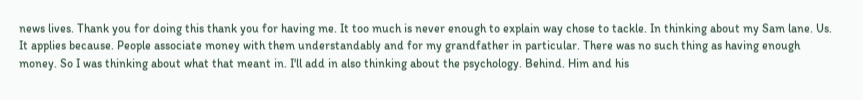news lives. Thank you for doing this thank you for having me. It too much is never enough to explain way chose to tackle. In thinking about my Sam lane. Us. It applies because. People associate money with them understandably and for my grandfather in particular. There was no such thing as having enough money. So I was thinking about what that meant in. I'll add in also thinking about the psychology. Behind. Him and his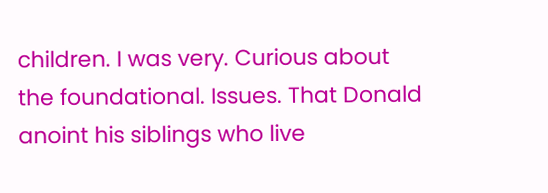children. I was very. Curious about the foundational. Issues. That Donald anoint his siblings who live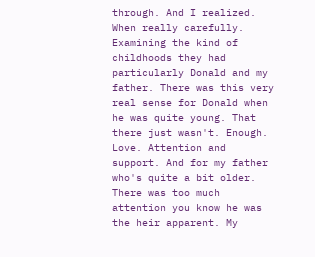through. And I realized. When really carefully. Examining the kind of childhoods they had particularly Donald and my father. There was this very real sense for Donald when he was quite young. That there just wasn't. Enough. Love. Attention and support. And for my father who's quite a bit older. There was too much attention you know he was the heir apparent. My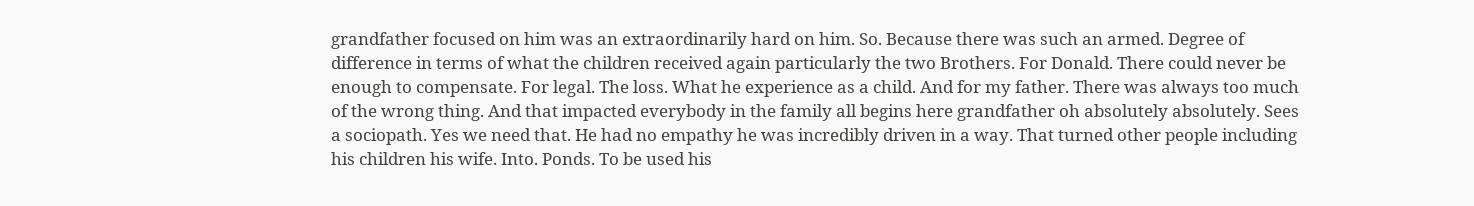grandfather focused on him was an extraordinarily hard on him. So. Because there was such an armed. Degree of difference in terms of what the children received again particularly the two Brothers. For Donald. There could never be enough to compensate. For legal. The loss. What he experience as a child. And for my father. There was always too much of the wrong thing. And that impacted everybody in the family all begins here grandfather oh absolutely absolutely. Sees a sociopath. Yes we need that. He had no empathy he was incredibly driven in a way. That turned other people including his children his wife. Into. Ponds. To be used his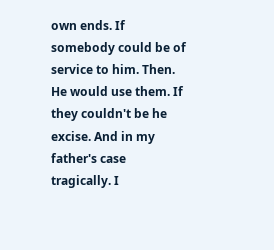own ends. If somebody could be of service to him. Then. He would use them. If they couldn't be he excise. And in my father's case tragically. I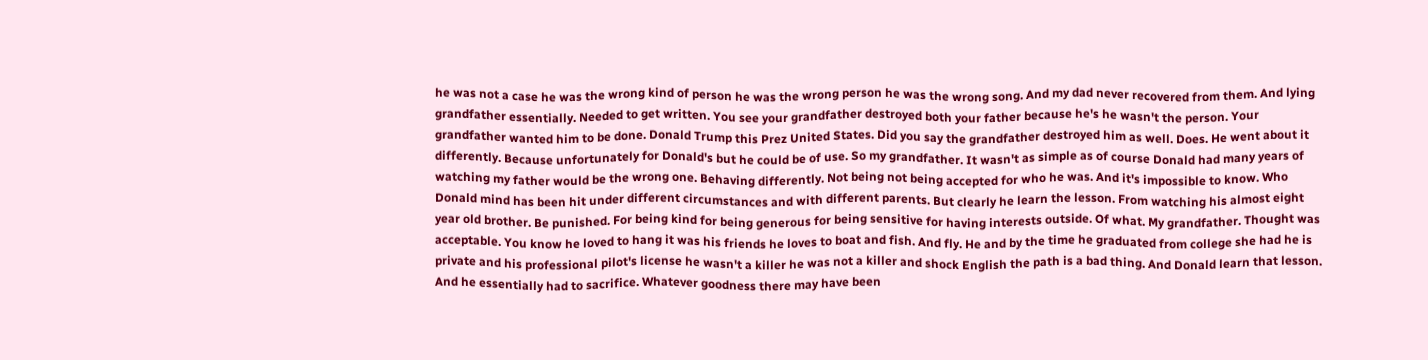he was not a case he was the wrong kind of person he was the wrong person he was the wrong song. And my dad never recovered from them. And lying grandfather essentially. Needed to get written. You see your grandfather destroyed both your father because he's he wasn't the person. Your grandfather wanted him to be done. Donald Trump this Prez United States. Did you say the grandfather destroyed him as well. Does. He went about it differently. Because unfortunately for Donald's but he could be of use. So my grandfather. It wasn't as simple as of course Donald had many years of watching my father would be the wrong one. Behaving differently. Not being not being accepted for who he was. And it's impossible to know. Who Donald mind has been hit under different circumstances and with different parents. But clearly he learn the lesson. From watching his almost eight year old brother. Be punished. For being kind for being generous for being sensitive for having interests outside. Of what. My grandfather. Thought was acceptable. You know he loved to hang it was his friends he loves to boat and fish. And fly. He and by the time he graduated from college she had he is private and his professional pilot's license he wasn't a killer he was not a killer and shock English the path is a bad thing. And Donald learn that lesson. And he essentially had to sacrifice. Whatever goodness there may have been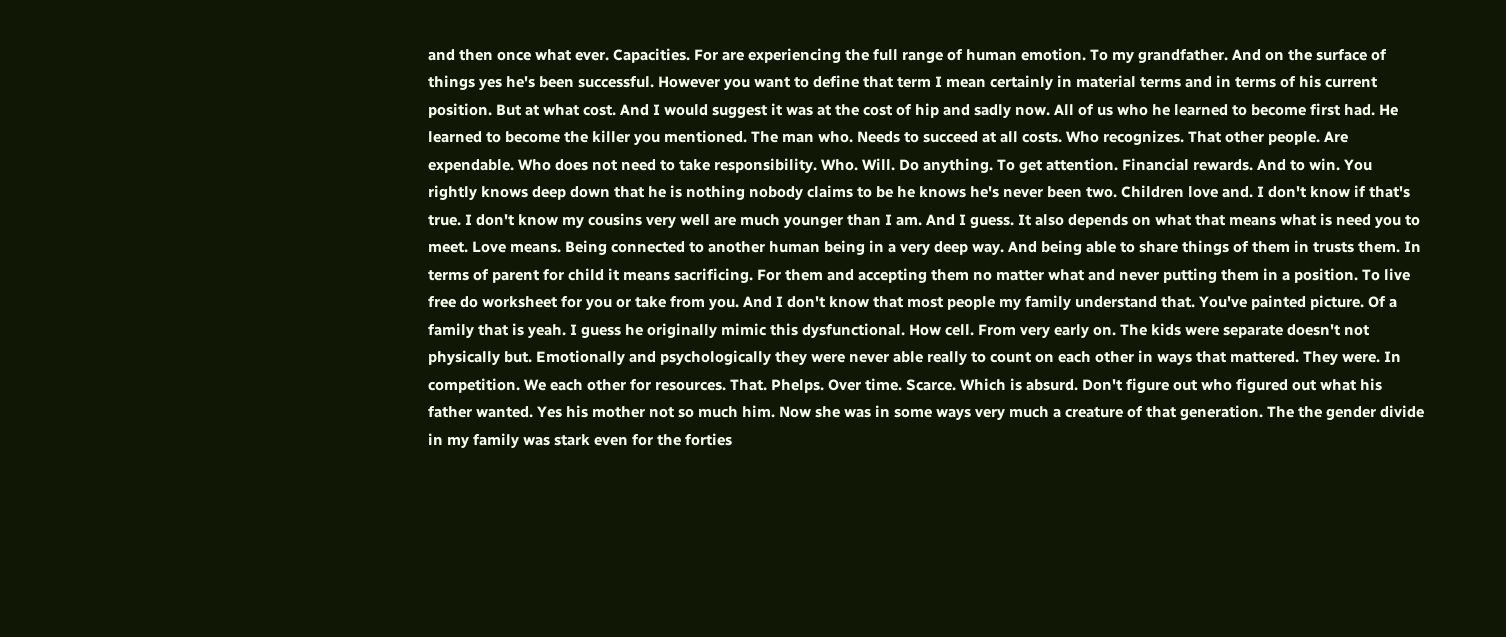and then once what ever. Capacities. For are experiencing the full range of human emotion. To my grandfather. And on the surface of things yes he's been successful. However you want to define that term I mean certainly in material terms and in terms of his current position. But at what cost. And I would suggest it was at the cost of hip and sadly now. All of us who he learned to become first had. He learned to become the killer you mentioned. The man who. Needs to succeed at all costs. Who recognizes. That other people. Are expendable. Who does not need to take responsibility. Who. Will. Do anything. To get attention. Financial rewards. And to win. You rightly knows deep down that he is nothing nobody claims to be he knows he's never been two. Children love and. I don't know if that's true. I don't know my cousins very well are much younger than I am. And I guess. It also depends on what that means what is need you to meet. Love means. Being connected to another human being in a very deep way. And being able to share things of them in trusts them. In terms of parent for child it means sacrificing. For them and accepting them no matter what and never putting them in a position. To live free do worksheet for you or take from you. And I don't know that most people my family understand that. You've painted picture. Of a family that is yeah. I guess he originally mimic this dysfunctional. How cell. From very early on. The kids were separate doesn't not physically but. Emotionally and psychologically they were never able really to count on each other in ways that mattered. They were. In competition. We each other for resources. That. Phelps. Over time. Scarce. Which is absurd. Don't figure out who figured out what his father wanted. Yes his mother not so much him. Now she was in some ways very much a creature of that generation. The the gender divide in my family was stark even for the forties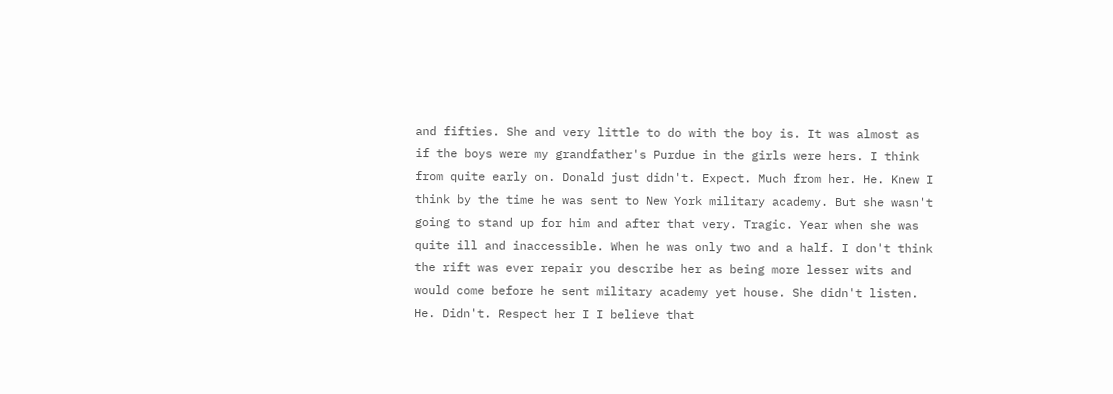and fifties. She and very little to do with the boy is. It was almost as if the boys were my grandfather's Purdue in the girls were hers. I think from quite early on. Donald just didn't. Expect. Much from her. He. Knew I think by the time he was sent to New York military academy. But she wasn't going to stand up for him and after that very. Tragic. Year when she was quite ill and inaccessible. When he was only two and a half. I don't think the rift was ever repair you describe her as being more lesser wits and would come before he sent military academy yet house. She didn't listen. He. Didn't. Respect her I I believe that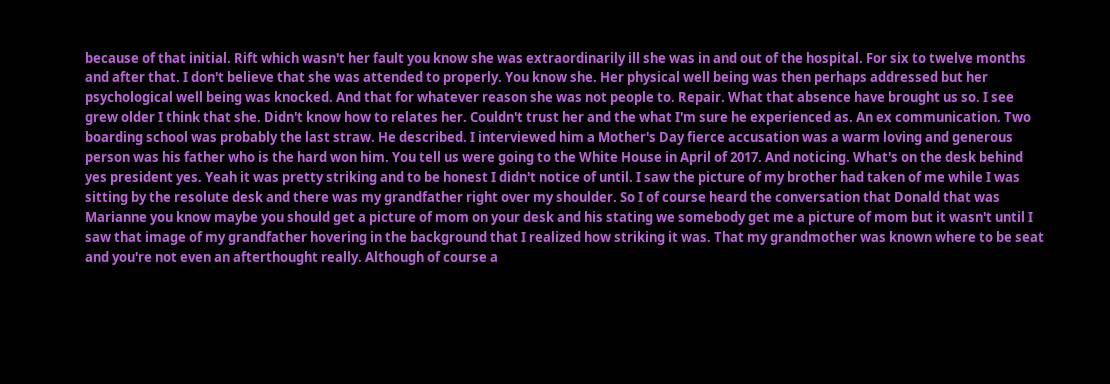because of that initial. Rift which wasn't her fault you know she was extraordinarily ill she was in and out of the hospital. For six to twelve months and after that. I don't believe that she was attended to properly. You know she. Her physical well being was then perhaps addressed but her psychological well being was knocked. And that for whatever reason she was not people to. Repair. What that absence have brought us so. I see grew older I think that she. Didn't know how to relates her. Couldn't trust her and the what I'm sure he experienced as. An ex communication. Two boarding school was probably the last straw. He described. I interviewed him a Mother's Day fierce accusation was a warm loving and generous person was his father who is the hard won him. You tell us were going to the White House in April of 2017. And noticing. What's on the desk behind yes president yes. Yeah it was pretty striking and to be honest I didn't notice of until. I saw the picture of my brother had taken of me while I was sitting by the resolute desk and there was my grandfather right over my shoulder. So I of course heard the conversation that Donald that was Marianne you know maybe you should get a picture of mom on your desk and his stating we somebody get me a picture of mom but it wasn't until I saw that image of my grandfather hovering in the background that I realized how striking it was. That my grandmother was known where to be seat and you're not even an afterthought really. Although of course a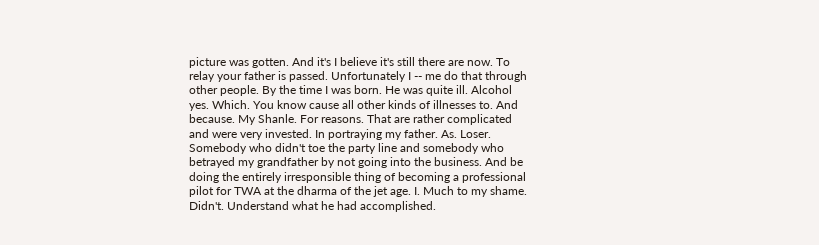picture was gotten. And it's I believe it's still there are now. To relay your father is passed. Unfortunately I -- me do that through other people. By the time I was born. He was quite ill. Alcohol yes. Which. You know cause all other kinds of illnesses to. And because. My Shanle. For reasons. That are rather complicated and were very invested. In portraying my father. As. Loser. Somebody who didn't toe the party line and somebody who betrayed my grandfather by not going into the business. And be doing the entirely irresponsible thing of becoming a professional pilot for TWA at the dharma of the jet age. I. Much to my shame. Didn't. Understand what he had accomplished.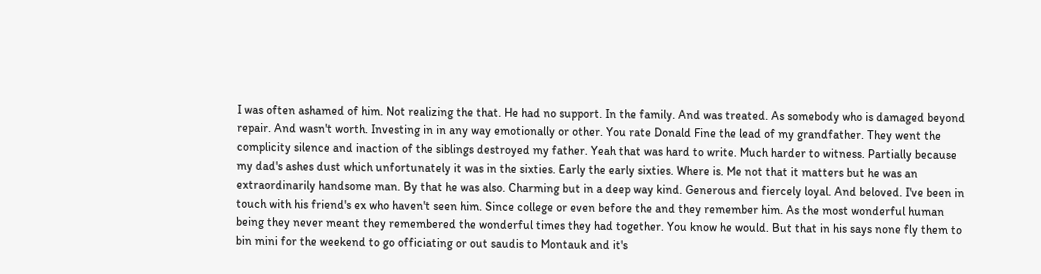I was often ashamed of him. Not realizing the that. He had no support. In the family. And was treated. As somebody who is damaged beyond repair. And wasn't worth. Investing in in any way emotionally or other. You rate Donald Fine the lead of my grandfather. They went the complicity silence and inaction of the siblings destroyed my father. Yeah that was hard to write. Much harder to witness. Partially because my dad's ashes dust which unfortunately it was in the sixties. Early the early sixties. Where is. Me not that it matters but he was an extraordinarily handsome man. By that he was also. Charming but in a deep way kind. Generous and fiercely loyal. And beloved. I've been in touch with his friend's ex who haven't seen him. Since college or even before the and they remember him. As the most wonderful human being they never meant they remembered the wonderful times they had together. You know he would. But that in his says none fly them to bin mini for the weekend to go officiating or out saudis to Montauk and it's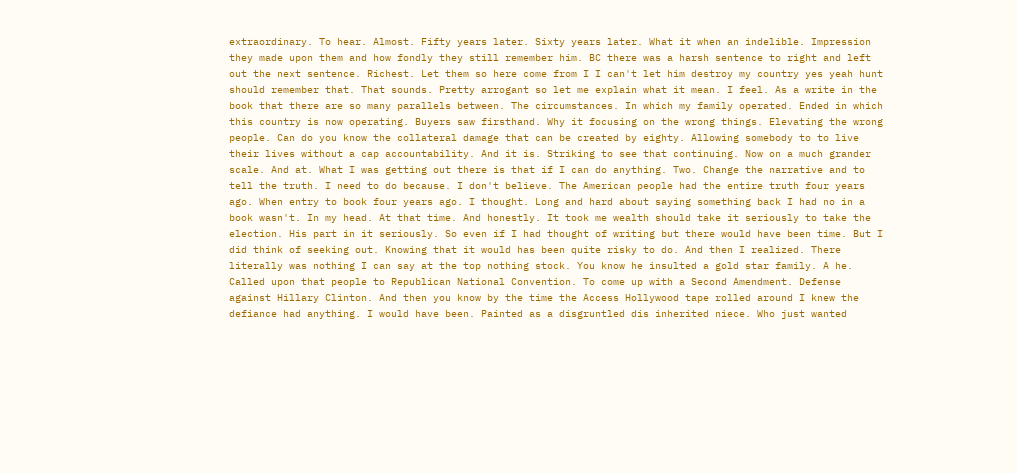extraordinary. To hear. Almost. Fifty years later. Sixty years later. What it when an indelible. Impression they made upon them and how fondly they still remember him. BC there was a harsh sentence to right and left out the next sentence. Richest. Let them so here come from I I can't let him destroy my country yes yeah hunt should remember that. That sounds. Pretty arrogant so let me explain what it mean. I feel. As a write in the book that there are so many parallels between. The circumstances. In which my family operated. Ended in which this country is now operating. Buyers saw firsthand. Why it focusing on the wrong things. Elevating the wrong people. Can do you know the collateral damage that can be created by eighty. Allowing somebody to to live their lives without a cap accountability. And it is. Striking to see that continuing. Now on a much grander scale. And at. What I was getting out there is that if I can do anything. Two. Change the narrative and to tell the truth. I need to do because. I don't believe. The American people had the entire truth four years ago. When entry to book four years ago. I thought. Long and hard about saying something back I had no in a book wasn't. In my head. At that time. And honestly. It took me wealth should take it seriously to take the election. His part in it seriously. So even if I had thought of writing but there would have been time. But I did think of seeking out. Knowing that it would has been quite risky to do. And then I realized. There literally was nothing I can say at the top nothing stock. You know he insulted a gold star family. A he. Called upon that people to Republican National Convention. To come up with a Second Amendment. Defense against Hillary Clinton. And then you know by the time the Access Hollywood tape rolled around I knew the defiance had anything. I would have been. Painted as a disgruntled dis inherited niece. Who just wanted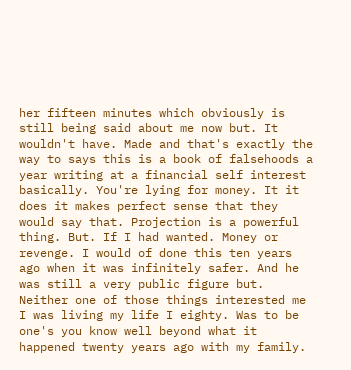her fifteen minutes which obviously is still being said about me now but. It wouldn't have. Made and that's exactly the way to says this is a book of falsehoods a year writing at a financial self interest basically. You're lying for money. It it does it makes perfect sense that they would say that. Projection is a powerful thing. But. If I had wanted. Money or revenge. I would of done this ten years ago when it was infinitely safer. And he was still a very public figure but. Neither one of those things interested me I was living my life I eighty. Was to be one's you know well beyond what it happened twenty years ago with my family.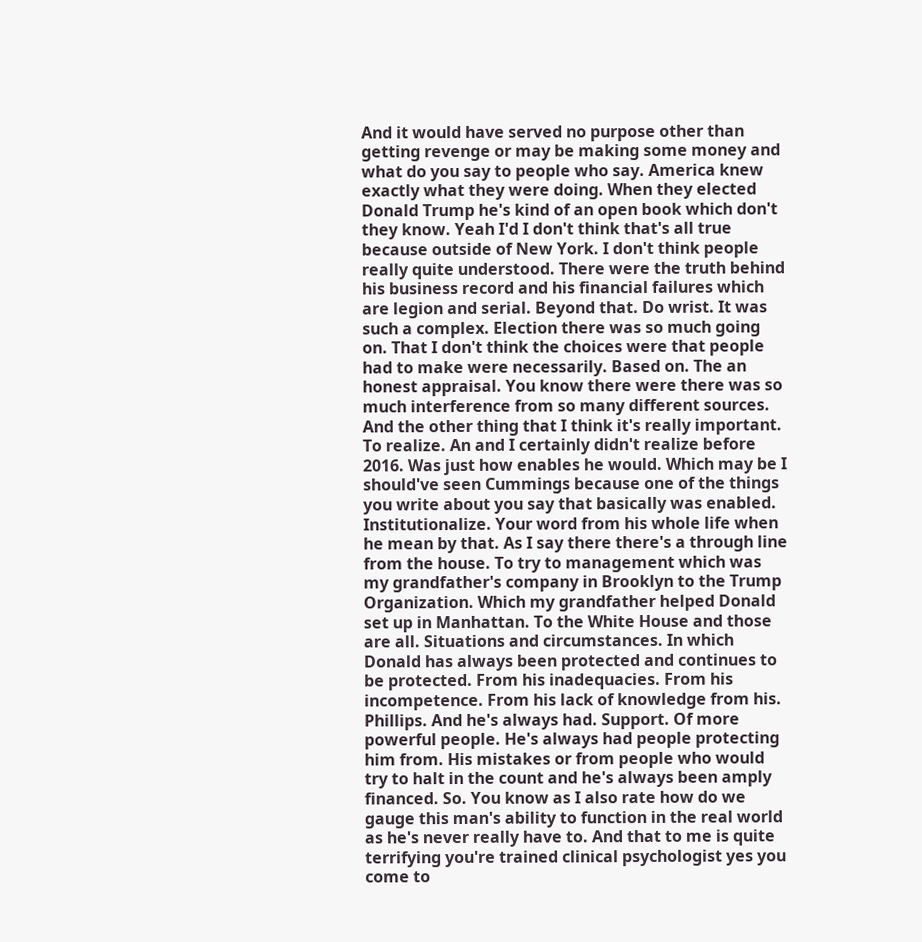And it would have served no purpose other than getting revenge or may be making some money and what do you say to people who say. America knew exactly what they were doing. When they elected Donald Trump he's kind of an open book which don't they know. Yeah I'd I don't think that's all true because outside of New York. I don't think people really quite understood. There were the truth behind his business record and his financial failures which are legion and serial. Beyond that. Do wrist. It was such a complex. Election there was so much going on. That I don't think the choices were that people had to make were necessarily. Based on. The an honest appraisal. You know there were there was so much interference from so many different sources. And the other thing that I think it's really important. To realize. An and I certainly didn't realize before 2016. Was just how enables he would. Which may be I should've seen Cummings because one of the things you write about you say that basically was enabled. Institutionalize. Your word from his whole life when he mean by that. As I say there there's a through line from the house. To try to management which was my grandfather's company in Brooklyn to the Trump Organization. Which my grandfather helped Donald set up in Manhattan. To the White House and those are all. Situations and circumstances. In which Donald has always been protected and continues to be protected. From his inadequacies. From his incompetence. From his lack of knowledge from his. Phillips. And he's always had. Support. Of more powerful people. He's always had people protecting him from. His mistakes or from people who would try to halt in the count and he's always been amply financed. So. You know as I also rate how do we gauge this man's ability to function in the real world as he's never really have to. And that to me is quite terrifying you're trained clinical psychologist yes you come to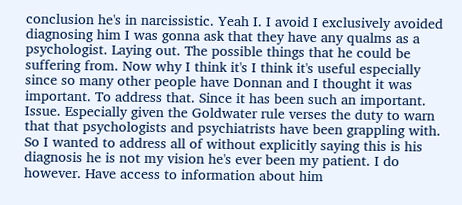conclusion he's in narcissistic. Yeah I. I avoid I exclusively avoided diagnosing him I was gonna ask that they have any qualms as a psychologist. Laying out. The possible things that he could be suffering from. Now why I think it's I think it's useful especially since so many other people have Donnan and I thought it was important. To address that. Since it has been such an important. Issue. Especially given the Goldwater rule verses the duty to warn that that psychologists and psychiatrists have been grappling with. So I wanted to address all of without explicitly saying this is his diagnosis he is not my vision he's ever been my patient. I do however. Have access to information about him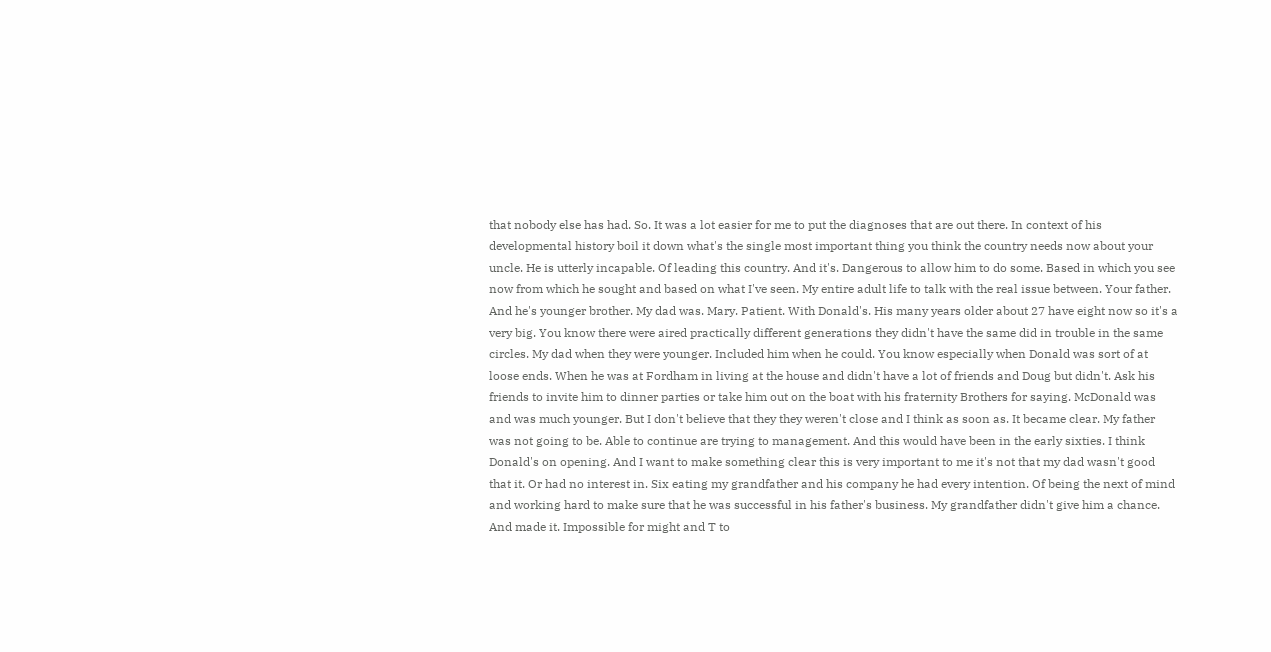that nobody else has had. So. It was a lot easier for me to put the diagnoses that are out there. In context of his developmental history boil it down what's the single most important thing you think the country needs now about your uncle. He is utterly incapable. Of leading this country. And it's. Dangerous to allow him to do some. Based in which you see now from which he sought and based on what I've seen. My entire adult life to talk with the real issue between. Your father. And he's younger brother. My dad was. Mary. Patient. With Donald's. His many years older about 27 have eight now so it's a very big. You know there were aired practically different generations they didn't have the same did in trouble in the same circles. My dad when they were younger. Included him when he could. You know especially when Donald was sort of at loose ends. When he was at Fordham in living at the house and didn't have a lot of friends and Doug but didn't. Ask his friends to invite him to dinner parties or take him out on the boat with his fraternity Brothers for saying. McDonald was and was much younger. But I don't believe that they they weren't close and I think as soon as. It became clear. My father was not going to be. Able to continue are trying to management. And this would have been in the early sixties. I think Donald's on opening. And I want to make something clear this is very important to me it's not that my dad wasn't good that it. Or had no interest in. Six eating my grandfather and his company he had every intention. Of being the next of mind and working hard to make sure that he was successful in his father's business. My grandfather didn't give him a chance. And made it. Impossible for might and T to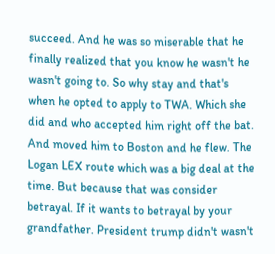succeed. And he was so miserable that he finally realized that you know he wasn't he wasn't going to. So why stay and that's when he opted to apply to TWA. Which she did and who accepted him right off the bat. And moved him to Boston and he flew. The Logan LEX route which was a big deal at the time. But because that was consider betrayal. If it wants to betrayal by your grandfather. President trump didn't wasn't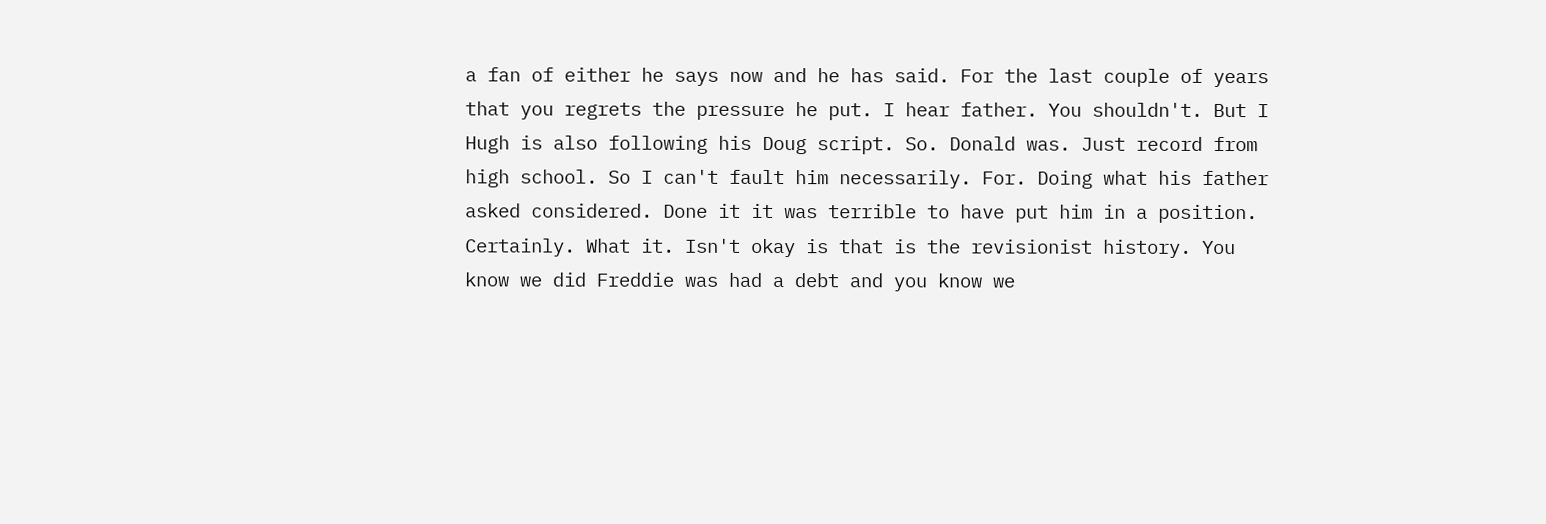a fan of either he says now and he has said. For the last couple of years that you regrets the pressure he put. I hear father. You shouldn't. But I Hugh is also following his Doug script. So. Donald was. Just record from high school. So I can't fault him necessarily. For. Doing what his father asked considered. Done it it was terrible to have put him in a position. Certainly. What it. Isn't okay is that is the revisionist history. You know we did Freddie was had a debt and you know we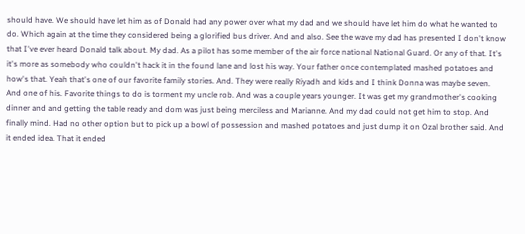should have. We should have let him as of Donald had any power over what my dad and we should have let him do what he wanted to do. Which again at the time they considered being a glorified bus driver. And and also. See the wave my dad has presented I don't know that I've ever heard Donald talk about. My dad. As a pilot has some member of the air force national National Guard. Or any of that. It's it's more as somebody who couldn't hack it in the found lane and lost his way. Your father once contemplated mashed potatoes and how's that. Yeah that's one of our favorite family stories. And. They were really Riyadh and kids and I think Donna was maybe seven. And one of his. Favorite things to do is torment my uncle rob. And was a couple years younger. It was get my grandmother's cooking dinner and and getting the table ready and dom was just being merciless and Marianne. And my dad could not get him to stop. And finally mind. Had no other option but to pick up a bowl of possession and mashed potatoes and just dump it on Ozal brother said. And it ended idea. That it ended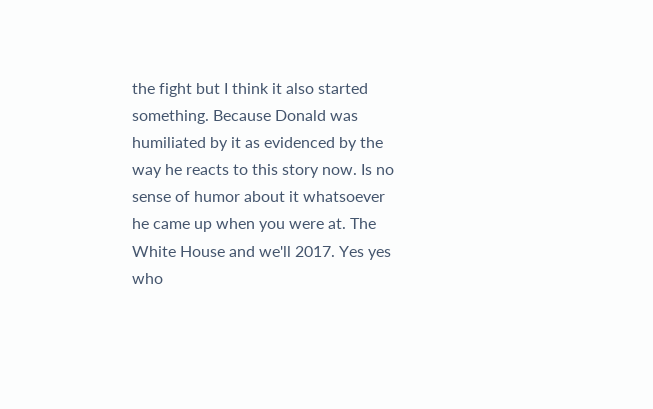the fight but I think it also started something. Because Donald was humiliated by it as evidenced by the way he reacts to this story now. Is no sense of humor about it whatsoever he came up when you were at. The White House and we'll 2017. Yes yes who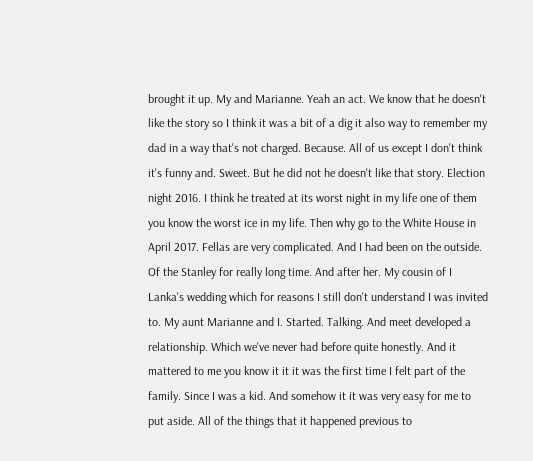brought it up. My and Marianne. Yeah an act. We know that he doesn't like the story so I think it was a bit of a dig it also way to remember my dad in a way that's not charged. Because. All of us except I don't think it's funny and. Sweet. But he did not he doesn't like that story. Election night 2016. I think he treated at its worst night in my life one of them you know the worst ice in my life. Then why go to the White House in April 2017. Fellas are very complicated. And I had been on the outside. Of the Stanley for really long time. And after her. My cousin of I Lanka's wedding which for reasons I still don't understand I was invited to. My aunt Marianne and I. Started. Talking. And meet developed a relationship. Which we've never had before quite honestly. And it mattered to me you know it it it was the first time I felt part of the family. Since I was a kid. And somehow it it was very easy for me to put aside. All of the things that it happened previous to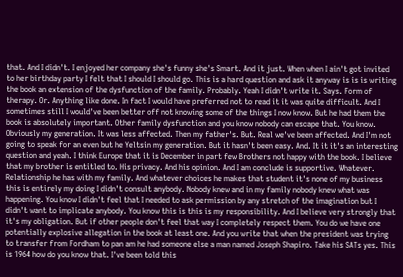that. And I didn't. I enjoyed her company she's funny she's Smart. And it just. When when I ain't got invited to her birthday party I felt that I should I should go. This is a hard question and ask it anyway is is is writing the book an extension of the dysfunction of the family. Probably. Yeah I didn't write it. Says. Form of therapy. Or. Anything like done. In fact I would have preferred not to read it it was quite difficult. And I sometimes still I would've been better off not knowing some of the things I now know. But he had them the book is absolutely important. Other family dysfunction and you know nobody can escape that. You know. Obviously my generation. It was less affected. Then my father's. But. Real we've been affected. And I'm not going to speak for an even but he Yeltsin my generation. But it hasn't been easy. And. It it it's an interesting question and yeah. I think Europe that it is December in part few Brothers not happy with the book. I believe that my brother is entitled to. His privacy. And his opinion. And I am conclude is supportive. Whatever. Relationship he has with my family. And whatever choices he makes that student it's none of my business this is entirely my doing I didn't consult anybody. Nobody knew and in my family nobody knew what was happening. You know I didn't feel that I needed to ask permission by any stretch of the imagination but I didn't want to implicate anybody. You know this is this is my responsibility. And I believe very strongly that it's my obligation. But if other people don't feel that way I completely respect them. You do we have one potentially explosive allegation in the book at least one. And you write that when the president was trying to transfer from Fordham to pan am he had someone else a man named Joseph Shapiro. Take his SATs yes. This is 1964 how do you know that. I've been told this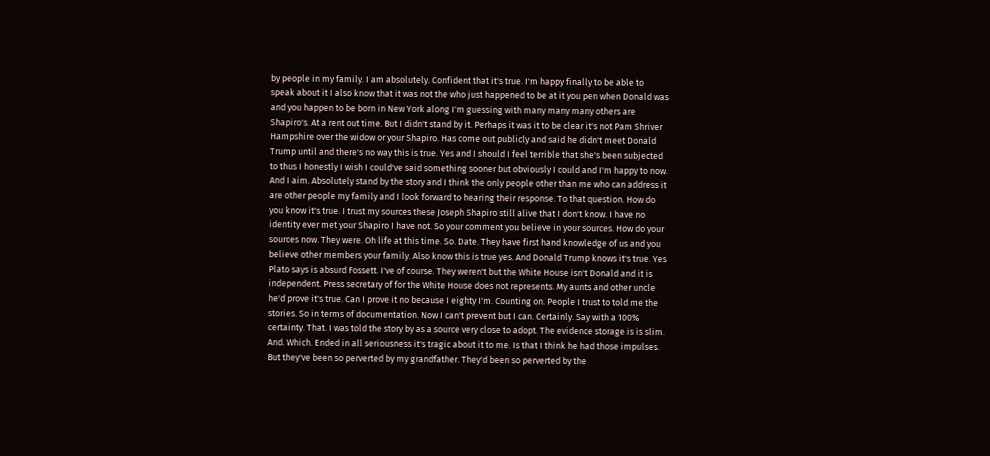by people in my family. I am absolutely. Confident that it's true. I'm happy finally to be able to speak about it I also know that it was not the who just happened to be at it you pen when Donald was and you happen to be born in New York along I'm guessing with many many many others are Shapiro's. At a rent out time. But I didn't stand by it. Perhaps it was it to be clear it's not Pam Shriver Hampshire over the widow or your Shapiro. Has come out publicly and said he didn't meet Donald Trump until and there's no way this is true. Yes and I should I feel terrible that she's been subjected to thus I honestly I wish I could've said something sooner but obviously I could and I'm happy to now. And I aim. Absolutely stand by the story and I think the only people other than me who can address it are other people my family and I look forward to hearing their response. To that question. How do you know it's true. I trust my sources these Joseph Shapiro still alive that I don't know. I have no identity ever met your Shapiro I have not. So your comment you believe in your sources. How do your sources now. They were. Oh life at this time. So. Date. They have first hand knowledge of us and you believe other members your family. Also know this is true yes. And Donald Trump knows it's true. Yes Plato says is absurd Fossett. I've of course. They weren't but the White House isn't Donald and it is independent. Press secretary of for the White House does not represents. My aunts and other uncle he'd prove it's true. Can I prove it no because I eighty I'm. Counting on. People I trust to told me the stories. So in terms of documentation. Now I can't prevent but I can. Certainly. Say with a 100% certainty. That. I was told the story by as a source very close to adopt. The evidence storage is is slim. And. Which. Ended in all seriousness it's tragic about it to me. Is that I think he had those impulses. But they've been so perverted by my grandfather. They'd been so perverted by the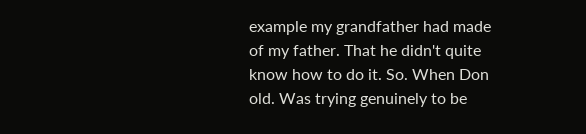example my grandfather had made of my father. That he didn't quite know how to do it. So. When Don old. Was trying genuinely to be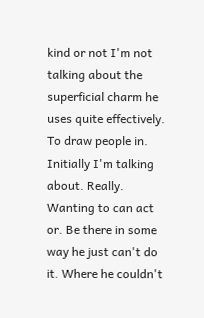kind or not I'm not talking about the superficial charm he uses quite effectively. To draw people in. Initially I'm talking about. Really. Wanting to can act or. Be there in some way he just can't do it. Where he couldn't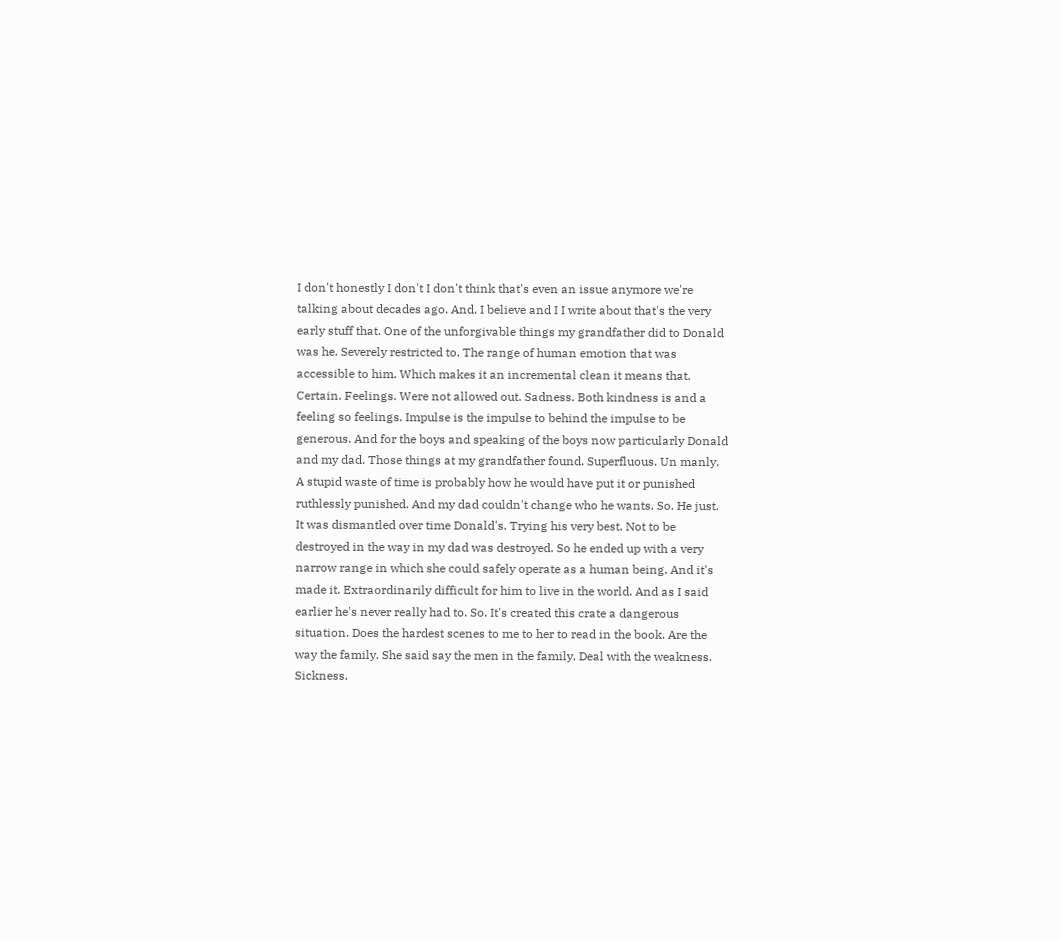I don't honestly I don't I don't think that's even an issue anymore we're talking about decades ago. And. I believe and I I write about that's the very early stuff that. One of the unforgivable things my grandfather did to Donald was he. Severely restricted to. The range of human emotion that was accessible to him. Which makes it an incremental clean it means that. Certain. Feelings. Were not allowed out. Sadness. Both kindness is and a feeling so feelings. Impulse is the impulse to behind the impulse to be generous. And for the boys and speaking of the boys now particularly Donald and my dad. Those things at my grandfather found. Superfluous. Un manly. A stupid waste of time is probably how he would have put it or punished ruthlessly punished. And my dad couldn't change who he wants. So. He just. It was dismantled over time Donald's. Trying his very best. Not to be destroyed in the way in my dad was destroyed. So he ended up with a very narrow range in which she could safely operate as a human being. And it's made it. Extraordinarily difficult for him to live in the world. And as I said earlier he's never really had to. So. It's created this crate a dangerous situation. Does the hardest scenes to me to her to read in the book. Are the way the family. She said say the men in the family. Deal with the weakness. Sickness.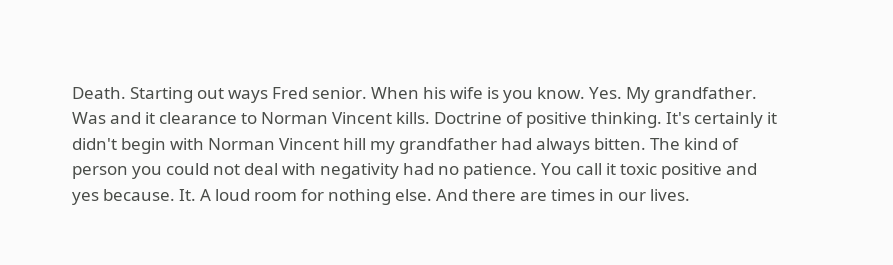Death. Starting out ways Fred senior. When his wife is you know. Yes. My grandfather. Was and it clearance to Norman Vincent kills. Doctrine of positive thinking. It's certainly it didn't begin with Norman Vincent hill my grandfather had always bitten. The kind of person you could not deal with negativity had no patience. You call it toxic positive and yes because. It. A loud room for nothing else. And there are times in our lives.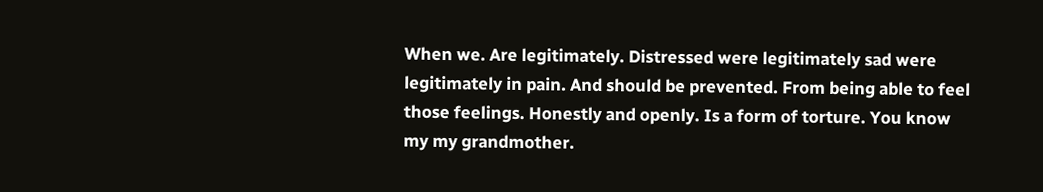When we. Are legitimately. Distressed were legitimately sad were legitimately in pain. And should be prevented. From being able to feel those feelings. Honestly and openly. Is a form of torture. You know my my grandmother.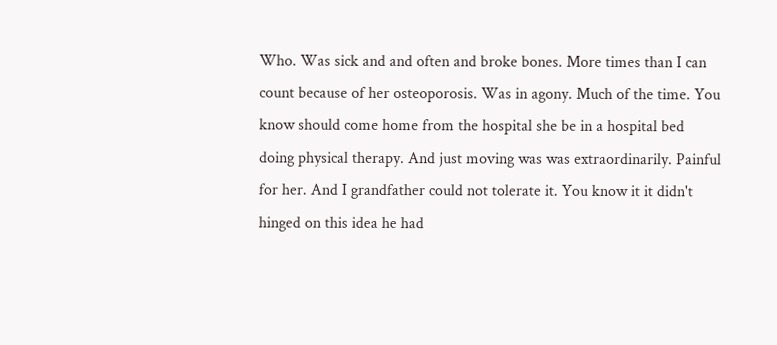Who. Was sick and and often and broke bones. More times than I can count because of her osteoporosis. Was in agony. Much of the time. You know should come home from the hospital she be in a hospital bed doing physical therapy. And just moving was was extraordinarily. Painful for her. And I grandfather could not tolerate it. You know it it didn't hinged on this idea he had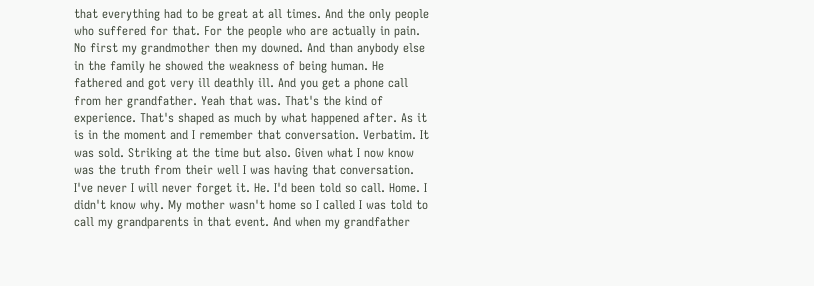that everything had to be great at all times. And the only people who suffered for that. For the people who are actually in pain. No first my grandmother then my downed. And than anybody else in the family he showed the weakness of being human. He fathered and got very ill deathly ill. And you get a phone call from her grandfather. Yeah that was. That's the kind of experience. That's shaped as much by what happened after. As it is in the moment and I remember that conversation. Verbatim. It was sold. Striking at the time but also. Given what I now know was the truth from their well I was having that conversation. I've never I will never forget it. He. I'd been told so call. Home. I didn't know why. My mother wasn't home so I called I was told to call my grandparents in that event. And when my grandfather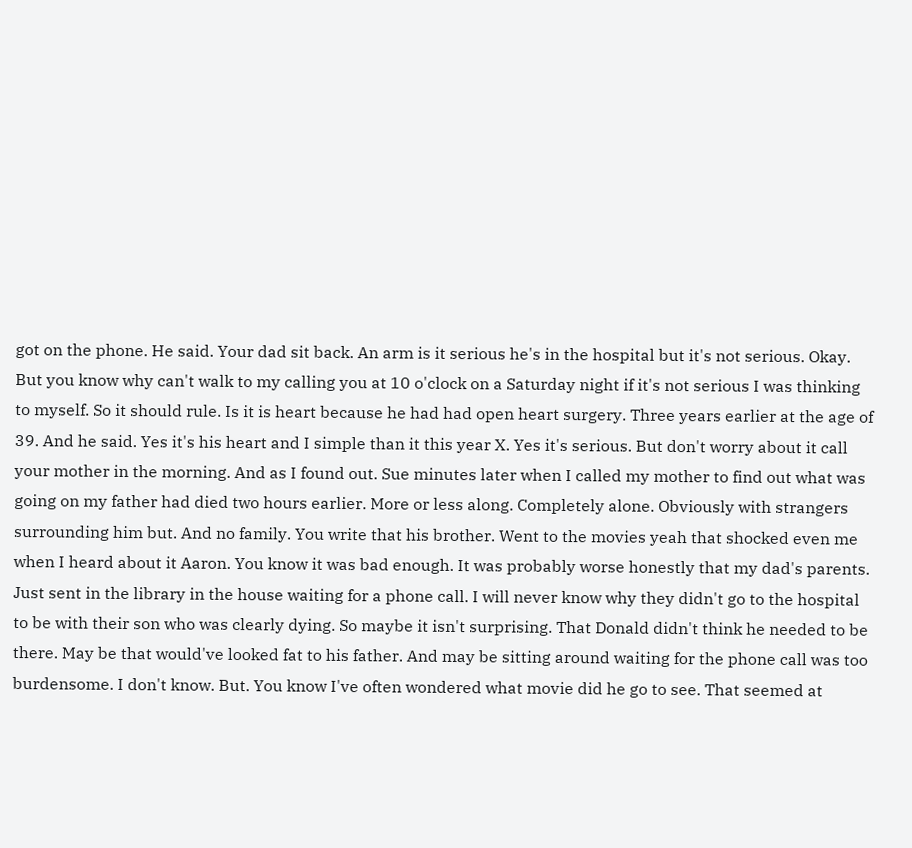got on the phone. He said. Your dad sit back. An arm is it serious he's in the hospital but it's not serious. Okay. But you know why can't walk to my calling you at 10 o'clock on a Saturday night if it's not serious I was thinking to myself. So it should rule. Is it is heart because he had had open heart surgery. Three years earlier at the age of 39. And he said. Yes it's his heart and I simple than it this year X. Yes it's serious. But don't worry about it call your mother in the morning. And as I found out. Sue minutes later when I called my mother to find out what was going on my father had died two hours earlier. More or less along. Completely alone. Obviously with strangers surrounding him but. And no family. You write that his brother. Went to the movies yeah that shocked even me when I heard about it Aaron. You know it was bad enough. It was probably worse honestly that my dad's parents. Just sent in the library in the house waiting for a phone call. I will never know why they didn't go to the hospital to be with their son who was clearly dying. So maybe it isn't surprising. That Donald didn't think he needed to be there. May be that would've looked fat to his father. And may be sitting around waiting for the phone call was too burdensome. I don't know. But. You know I've often wondered what movie did he go to see. That seemed at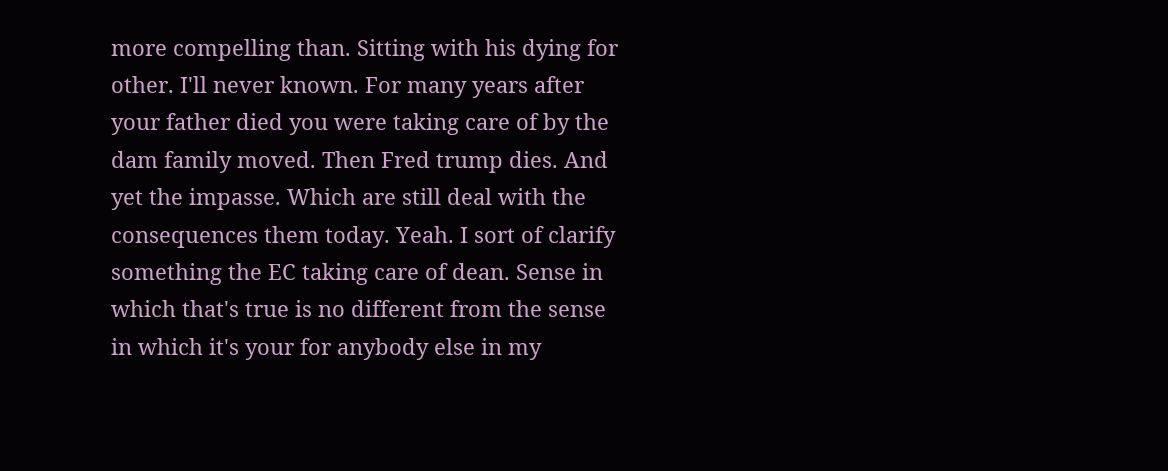more compelling than. Sitting with his dying for other. I'll never known. For many years after your father died you were taking care of by the dam family moved. Then Fred trump dies. And yet the impasse. Which are still deal with the consequences them today. Yeah. I sort of clarify something the EC taking care of dean. Sense in which that's true is no different from the sense in which it's your for anybody else in my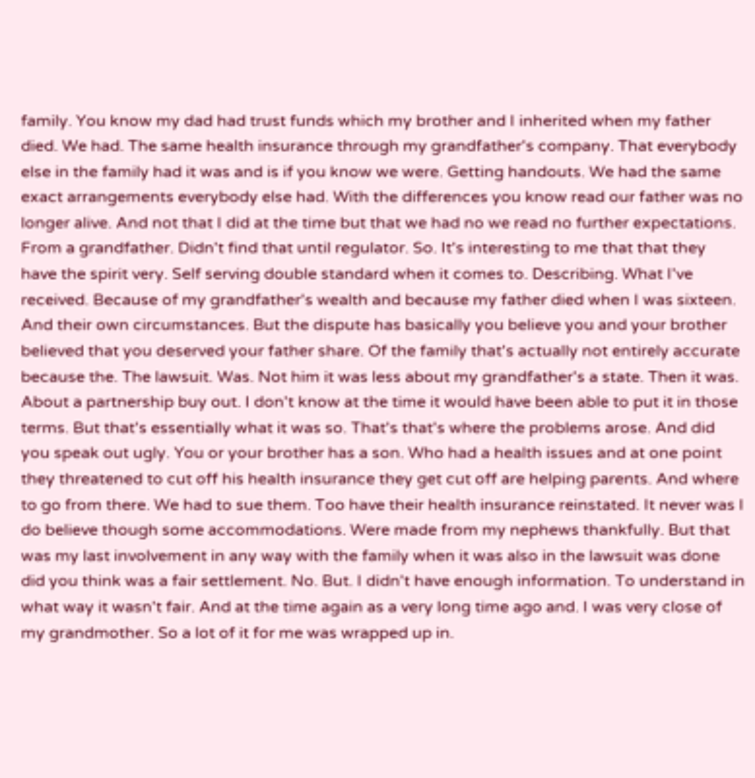family. You know my dad had trust funds which my brother and I inherited when my father died. We had. The same health insurance through my grandfather's company. That everybody else in the family had it was and is if you know we were. Getting handouts. We had the same exact arrangements everybody else had. With the differences you know read our father was no longer alive. And not that I did at the time but that we had no we read no further expectations. From a grandfather. Didn't find that until regulator. So. It's interesting to me that that they have the spirit very. Self serving double standard when it comes to. Describing. What I've received. Because of my grandfather's wealth and because my father died when I was sixteen. And their own circumstances. But the dispute has basically you believe you and your brother believed that you deserved your father share. Of the family that's actually not entirely accurate because the. The lawsuit. Was. Not him it was less about my grandfather's a state. Then it was. About a partnership buy out. I don't know at the time it would have been able to put it in those terms. But that's essentially what it was so. That's that's where the problems arose. And did you speak out ugly. You or your brother has a son. Who had a health issues and at one point they threatened to cut off his health insurance they get cut off are helping parents. And where to go from there. We had to sue them. Too have their health insurance reinstated. It never was I do believe though some accommodations. Were made from my nephews thankfully. But that was my last involvement in any way with the family when it was also in the lawsuit was done did you think was a fair settlement. No. But. I didn't have enough information. To understand in what way it wasn't fair. And at the time again as a very long time ago and. I was very close of my grandmother. So a lot of it for me was wrapped up in.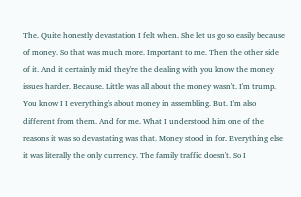The. Quite honestly devastation I felt when. She let us go so easily because of money. So that was much more. Important to me. Then the other side of it. And it certainly mid they're the dealing with you know the money issues harder. Because. Little was all about the money wasn't. I'm trump. You know I I everything's about money in assembling. But. I'm also different from them. And for me. What I understood him one of the reasons it was so devastating was that. Money stood in for. Everything else it was literally the only currency. The family traffic doesn't. So I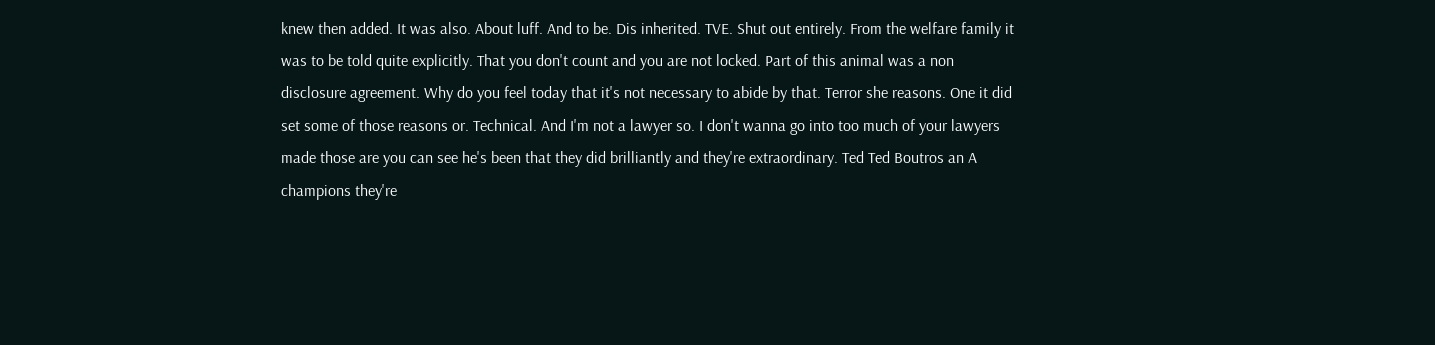knew then added. It was also. About luff. And to be. Dis inherited. TVE. Shut out entirely. From the welfare family it was to be told quite explicitly. That you don't count and you are not locked. Part of this animal was a non disclosure agreement. Why do you feel today that it's not necessary to abide by that. Terror she reasons. One it did set some of those reasons or. Technical. And I'm not a lawyer so. I don't wanna go into too much of your lawyers made those are you can see he's been that they did brilliantly and they're extraordinary. Ted Ted Boutros an A champions they're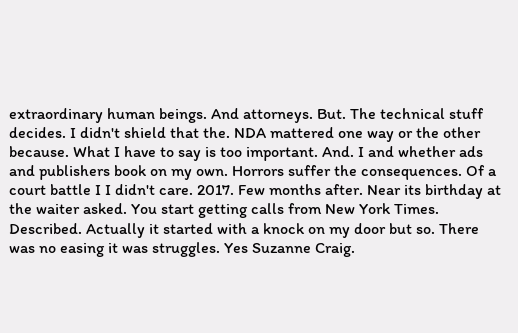extraordinary human beings. And attorneys. But. The technical stuff decides. I didn't shield that the. NDA mattered one way or the other because. What I have to say is too important. And. I and whether ads and publishers book on my own. Horrors suffer the consequences. Of a court battle I I didn't care. 2017. Few months after. Near its birthday at the waiter asked. You start getting calls from New York Times. Described. Actually it started with a knock on my door but so. There was no easing it was struggles. Yes Suzanne Craig.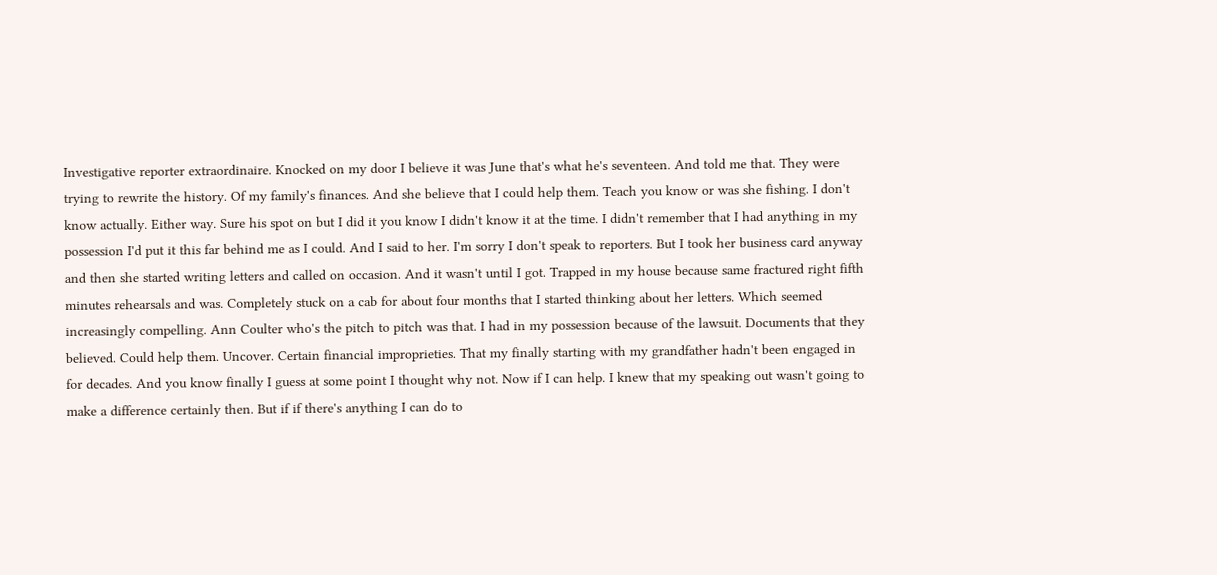Investigative reporter extraordinaire. Knocked on my door I believe it was June that's what he's seventeen. And told me that. They were trying to rewrite the history. Of my family's finances. And she believe that I could help them. Teach you know or was she fishing. I don't know actually. Either way. Sure his spot on but I did it you know I didn't know it at the time. I didn't remember that I had anything in my possession I'd put it this far behind me as I could. And I said to her. I'm sorry I don't speak to reporters. But I took her business card anyway and then she started writing letters and called on occasion. And it wasn't until I got. Trapped in my house because same fractured right fifth minutes rehearsals and was. Completely stuck on a cab for about four months that I started thinking about her letters. Which seemed increasingly compelling. Ann Coulter who's the pitch to pitch was that. I had in my possession because of the lawsuit. Documents that they believed. Could help them. Uncover. Certain financial improprieties. That my finally starting with my grandfather hadn't been engaged in for decades. And you know finally I guess at some point I thought why not. Now if I can help. I knew that my speaking out wasn't going to make a difference certainly then. But if if there's anything I can do to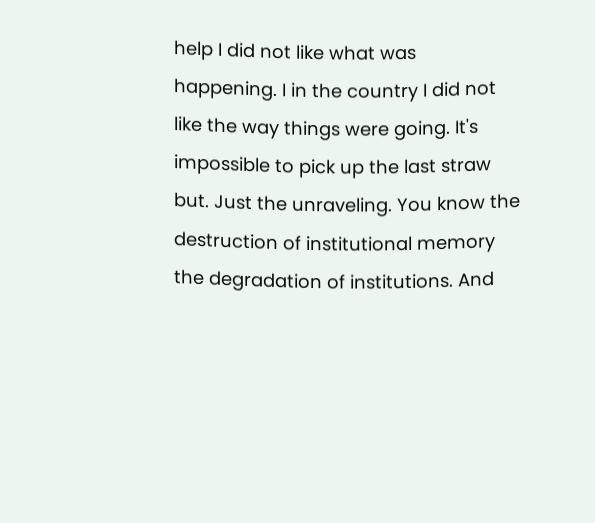help I did not like what was happening. I in the country I did not like the way things were going. It's impossible to pick up the last straw but. Just the unraveling. You know the destruction of institutional memory the degradation of institutions. And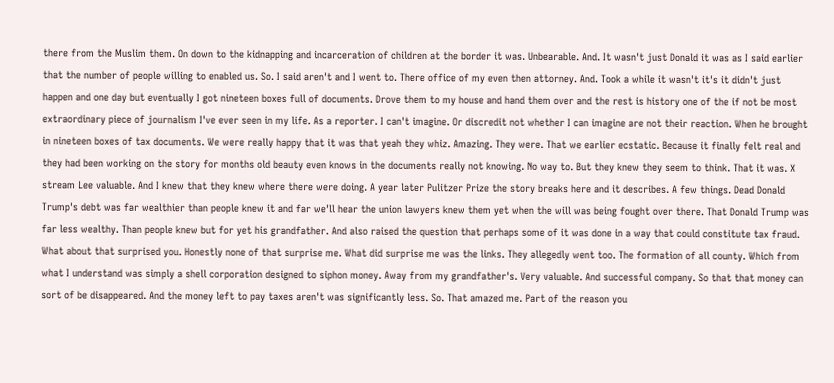there from the Muslim them. On down to the kidnapping and incarceration of children at the border it was. Unbearable. And. It wasn't just Donald it was as I said earlier that the number of people willing to enabled us. So. I said aren't and I went to. There office of my even then attorney. And. Took a while it wasn't it's it didn't just happen and one day but eventually I got nineteen boxes full of documents. Drove them to my house and hand them over and the rest is history one of the if not be most extraordinary piece of journalism I've ever seen in my life. As a reporter. I can't imagine. Or discredit not whether I can imagine are not their reaction. When he brought in nineteen boxes of tax documents. We were really happy that it was that yeah they whiz. Amazing. They were. That we earlier ecstatic. Because it finally felt real and they had been working on the story for months old beauty even knows in the documents really not knowing. No way to. But they knew they seem to think. That it was. X stream Lee valuable. And I knew that they knew where there were doing. A year later Pulitzer Prize the story breaks here and it describes. A few things. Dead Donald Trump's debt was far wealthier than people knew it and far we'll hear the union lawyers knew them yet when the will was being fought over there. That Donald Trump was far less wealthy. Than people knew but for yet his grandfather. And also raised the question that perhaps some of it was done in a way that could constitute tax fraud. What about that surprised you. Honestly none of that surprise me. What did surprise me was the links. They allegedly went too. The formation of all county. Which from what I understand was simply a shell corporation designed to siphon money. Away from my grandfather's. Very valuable. And successful company. So that that money can sort of be disappeared. And the money left to pay taxes aren't was significantly less. So. That amazed me. Part of the reason you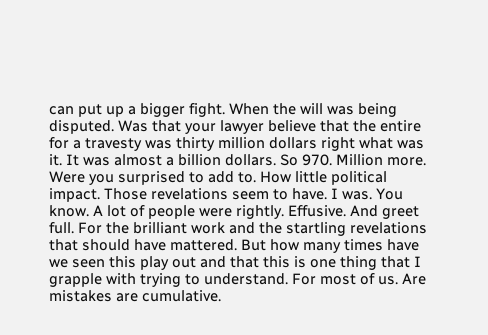can put up a bigger fight. When the will was being disputed. Was that your lawyer believe that the entire for a travesty was thirty million dollars right what was it. It was almost a billion dollars. So 970. Million more. Were you surprised to add to. How little political impact. Those revelations seem to have. I was. You know. A lot of people were rightly. Effusive. And greet full. For the brilliant work and the startling revelations that should have mattered. But how many times have we seen this play out and that this is one thing that I grapple with trying to understand. For most of us. Are mistakes are cumulative.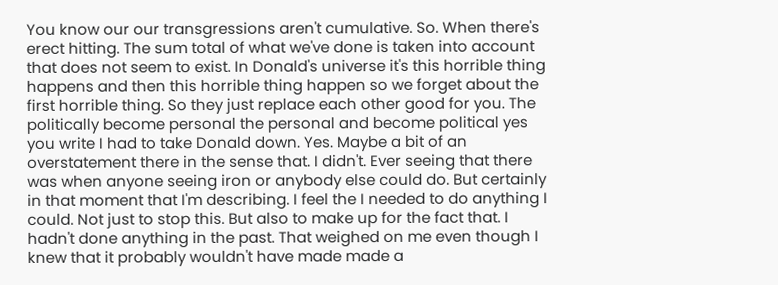You know our our transgressions aren't cumulative. So. When there's erect hitting. The sum total of what we've done is taken into account that does not seem to exist. In Donald's universe it's this horrible thing happens and then this horrible thing happen so we forget about the first horrible thing. So they just replace each other good for you. The politically become personal the personal and become political yes you write I had to take Donald down. Yes. Maybe a bit of an overstatement there in the sense that. I didn't. Ever seeing that there was when anyone seeing iron or anybody else could do. But certainly in that moment that I'm describing. I feel the I needed to do anything I could. Not just to stop this. But also to make up for the fact that. I hadn't done anything in the past. That weighed on me even though I knew that it probably wouldn't have made made a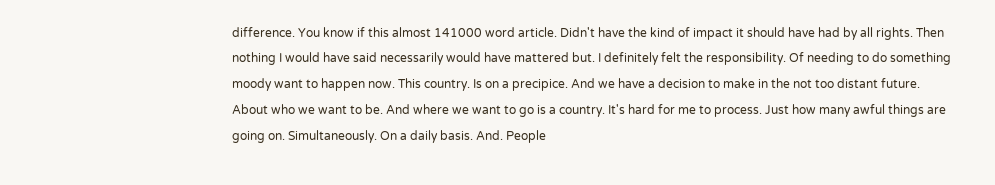difference. You know if this almost 141000 word article. Didn't have the kind of impact it should have had by all rights. Then nothing I would have said necessarily would have mattered but. I definitely felt the responsibility. Of needing to do something moody want to happen now. This country. Is on a precipice. And we have a decision to make in the not too distant future. About who we want to be. And where we want to go is a country. It's hard for me to process. Just how many awful things are going on. Simultaneously. On a daily basis. And. People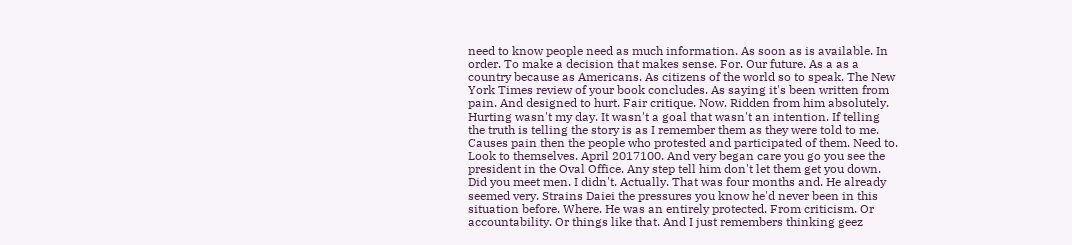need to know people need as much information. As soon as is available. In order. To make a decision that makes sense. For. Our future. As a as a country because as Americans. As citizens of the world so to speak. The New York Times review of your book concludes. As saying it's been written from pain. And designed to hurt. Fair critique. Now. Ridden from him absolutely. Hurting wasn't my day. It wasn't a goal that wasn't an intention. If telling the truth is telling the story is as I remember them as they were told to me. Causes pain then the people who protested and participated of them. Need to. Look to themselves. April 2017100. And very began care you go you see the president in the Oval Office. Any step tell him don't let them get you down. Did you meet men. I didn't. Actually. That was four months and. He already seemed very. Strains Daiei the pressures you know he'd never been in this situation before. Where. He was an entirely protected. From criticism. Or accountability. Or things like that. And I just remembers thinking geez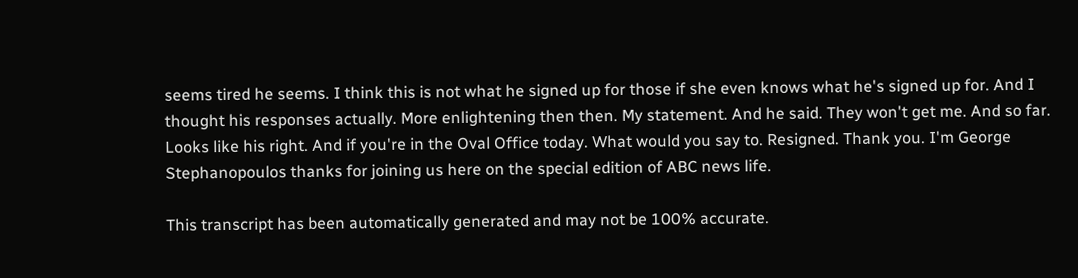seems tired he seems. I think this is not what he signed up for those if she even knows what he's signed up for. And I thought his responses actually. More enlightening then then. My statement. And he said. They won't get me. And so far. Looks like his right. And if you're in the Oval Office today. What would you say to. Resigned. Thank you. I'm George Stephanopoulos thanks for joining us here on the special edition of ABC news life.

This transcript has been automatically generated and may not be 100% accurate.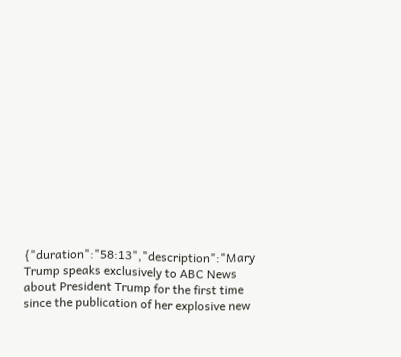{"duration":"58:13","description":"Mary Trump speaks exclusively to ABC News about President Trump for the first time since the publication of her explosive new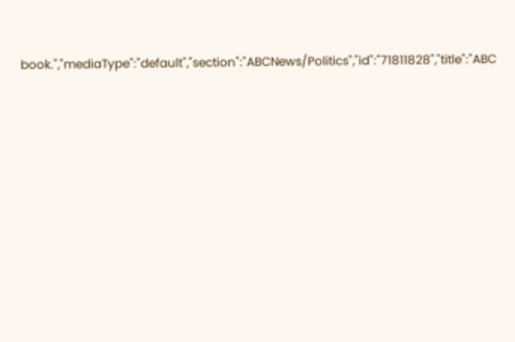book.","mediaType":"default","section":"ABCNews/Politics","id":"71811828","title":"ABC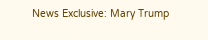News Exclusive: Mary Trump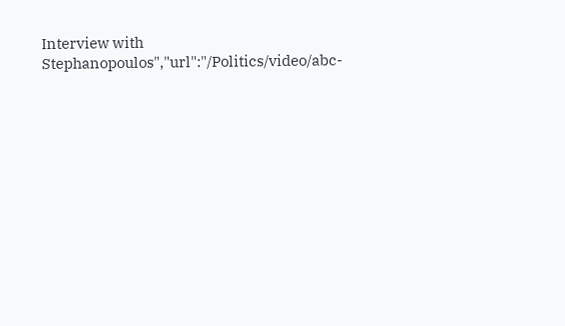Interview with Stephanopoulos","url":"/Politics/video/abc-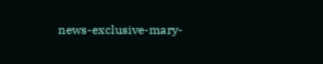news-exclusive-mary-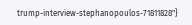trump-interview-stephanopoulos-71811828"}